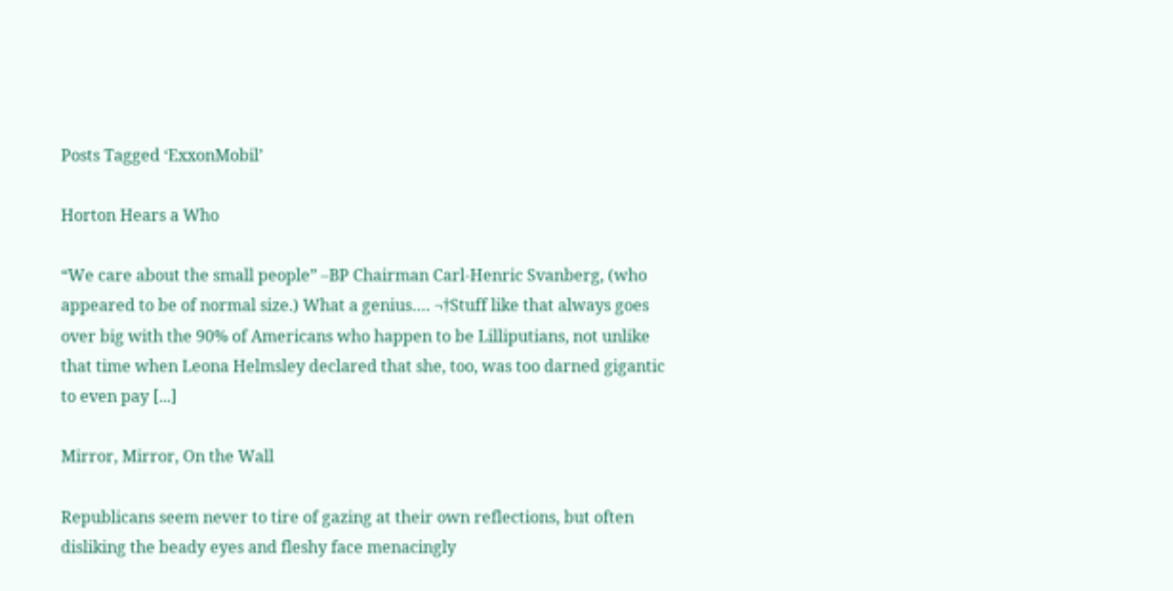Posts Tagged ‘ExxonMobil’

Horton Hears a Who

“We care about the small people” –BP Chairman Carl-Henric Svanberg, (who appeared to be of normal size.) What a genius…. ¬†Stuff like that always goes over big with the 90% of Americans who happen to be Lilliputians, not unlike that time when Leona Helmsley declared that she, too, was too darned gigantic to even pay [...]

Mirror, Mirror, On the Wall

Republicans seem never to tire of gazing at their own reflections, but often disliking the beady eyes and fleshy face menacingly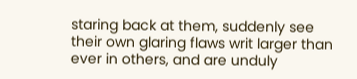staring back at them, suddenly see their own glaring flaws writ larger than ever in others, and are unduly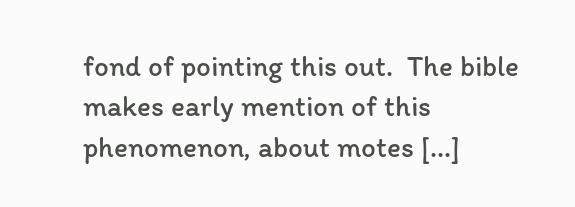fond of pointing this out.  The bible makes early mention of this phenomenon, about motes [...]